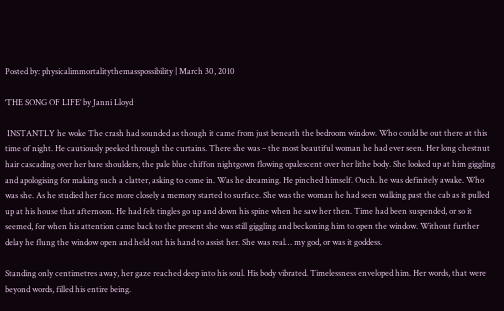Posted by: physicalimmortalitythemasspossibility | March 30, 2010

‘THE SONG OF LIFE’ by Janni Lloyd

 INSTANTLY he woke The crash had sounded as though it came from just beneath the bedroom window. Who could be out there at this time of night. He cautiously peeked through the curtains. There she was – the most beautiful woman he had ever seen. Her long chestnut hair cascading over her bare shoulders, the pale blue chiffon nightgown flowing opalescent over her lithe body. She looked up at him giggling and apologising for making such a clatter, asking to come in. Was he dreaming. He pinched himself. Ouch. he was definitely awake. Who was she. As he studied her face more closely a memory started to surface. She was the woman he had seen walking past the cab as it pulled up at his house that afternoon. He had felt tingles go up and down his spine when he saw her then. Time had been suspended, or so it seemed, for when his attention came back to the present she was still giggling and beckoning him to open the window. Without further delay he flung the window open and held out his hand to assist her. She was real… my god, or was it goddess.

Standing only centimetres away, her gaze reached deep into his soul. His body vibrated. Timelessness enveloped him. Her words, that were beyond words, filled his entire being.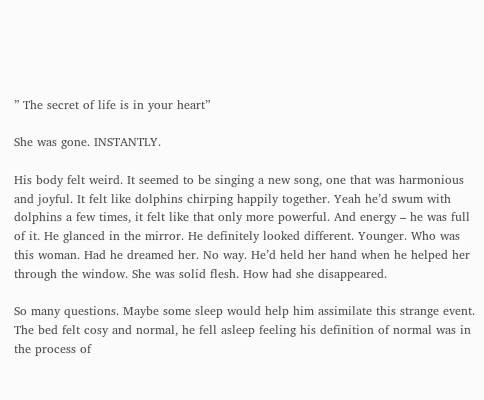” The secret of life is in your heart”

She was gone. INSTANTLY.

His body felt weird. It seemed to be singing a new song, one that was harmonious and joyful. It felt like dolphins chirping happily together. Yeah he’d swum with dolphins a few times, it felt like that only more powerful. And energy – he was full of it. He glanced in the mirror. He definitely looked different. Younger. Who was this woman. Had he dreamed her. No way. He’d held her hand when he helped her through the window. She was solid flesh. How had she disappeared.

So many questions. Maybe some sleep would help him assimilate this strange event. The bed felt cosy and normal, he fell asleep feeling his definition of normal was in the process of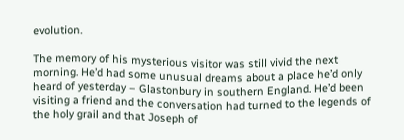evolution.

The memory of his mysterious visitor was still vivid the next morning. He’d had some unusual dreams about a place he’d only heard of yesterday – Glastonbury in southern England. He’d been visiting a friend and the conversation had turned to the legends of the holy grail and that Joseph of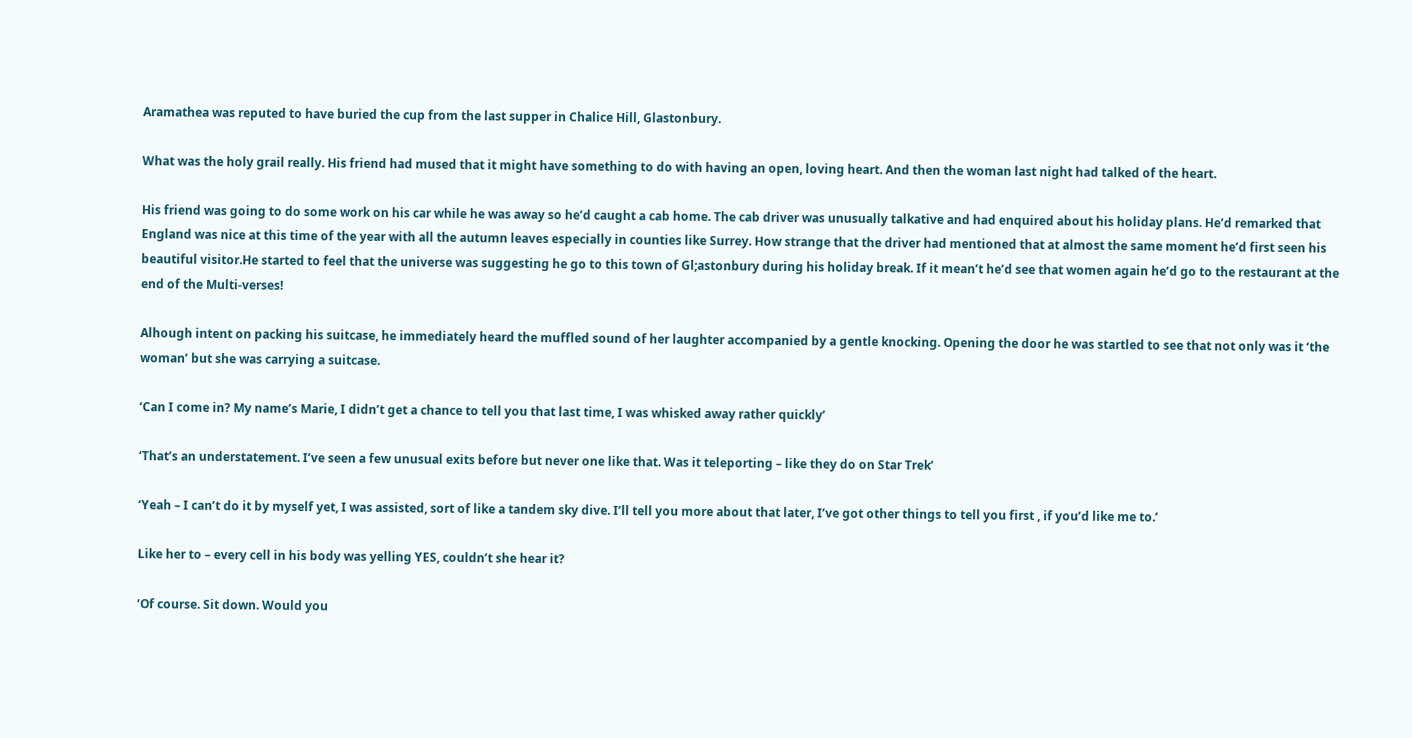Aramathea was reputed to have buried the cup from the last supper in Chalice Hill, Glastonbury.

What was the holy grail really. His friend had mused that it might have something to do with having an open, loving heart. And then the woman last night had talked of the heart.

His friend was going to do some work on his car while he was away so he’d caught a cab home. The cab driver was unusually talkative and had enquired about his holiday plans. He’d remarked that England was nice at this time of the year with all the autumn leaves especially in counties like Surrey. How strange that the driver had mentioned that at almost the same moment he’d first seen his beautiful visitor.He started to feel that the universe was suggesting he go to this town of Gl;astonbury during his holiday break. If it mean’t he’d see that women again he’d go to the restaurant at the end of the Multi-verses!

Alhough intent on packing his suitcase, he immediately heard the muffled sound of her laughter accompanied by a gentle knocking. Opening the door he was startled to see that not only was it ‘the woman’ but she was carrying a suitcase.

‘Can I come in? My name’s Marie, I didn’t get a chance to tell you that last time, I was whisked away rather quickly’

‘That’s an understatement. I’ve seen a few unusual exits before but never one like that. Was it teleporting – like they do on Star Trek’

‘Yeah – I can’t do it by myself yet, I was assisted, sort of like a tandem sky dive. I’ll tell you more about that later, I’ve got other things to tell you first , if you’d like me to.’

Like her to – every cell in his body was yelling YES, couldn’t she hear it?

‘Of course. Sit down. Would you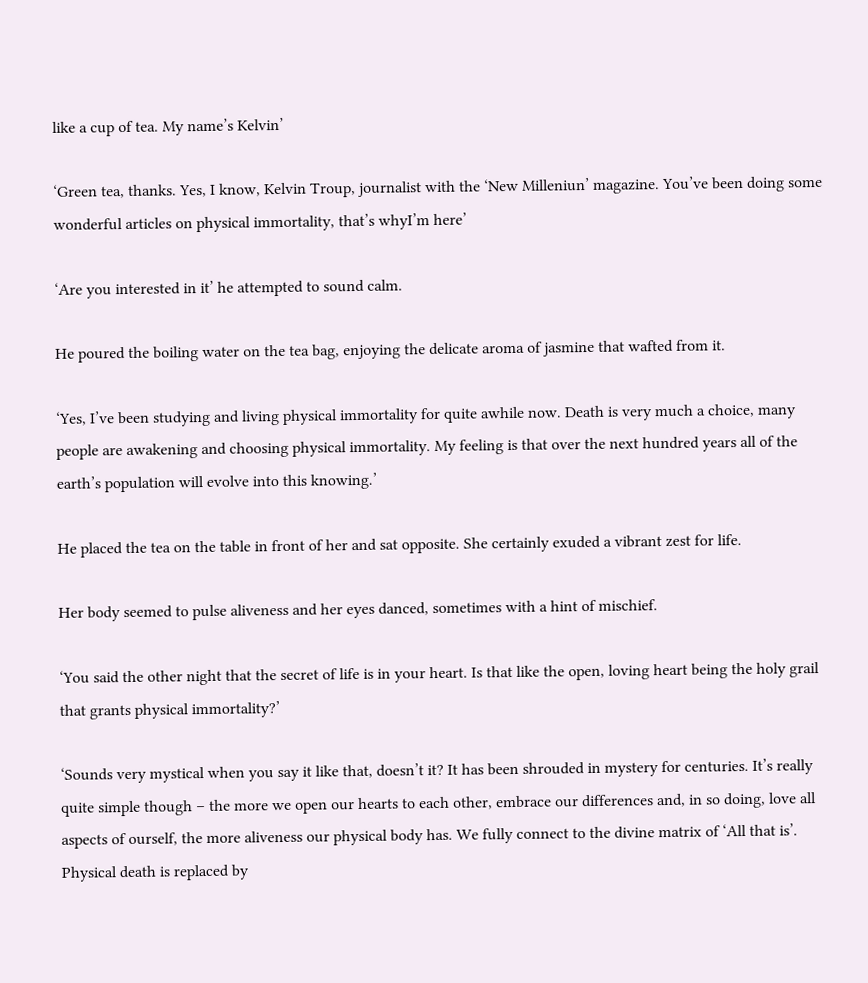like a cup of tea. My name’s Kelvin’

‘Green tea, thanks. Yes, I know, Kelvin Troup, journalist with the ‘New Milleniun’ magazine. You’ve been doing some wonderful articles on physical immortality, that’s whyI’m here’

‘Are you interested in it’ he attempted to sound calm.

He poured the boiling water on the tea bag, enjoying the delicate aroma of jasmine that wafted from it.

‘Yes, I’ve been studying and living physical immortality for quite awhile now. Death is very much a choice, many people are awakening and choosing physical immortality. My feeling is that over the next hundred years all of the earth’s population will evolve into this knowing.’

He placed the tea on the table in front of her and sat opposite. She certainly exuded a vibrant zest for life.

Her body seemed to pulse aliveness and her eyes danced, sometimes with a hint of mischief.

‘You said the other night that the secret of life is in your heart. Is that like the open, loving heart being the holy grail that grants physical immortality?’

‘Sounds very mystical when you say it like that, doesn’t it? It has been shrouded in mystery for centuries. It’s really quite simple though – the more we open our hearts to each other, embrace our differences and, in so doing, love all aspects of ourself, the more aliveness our physical body has. We fully connect to the divine matrix of ‘All that is’.
Physical death is replaced by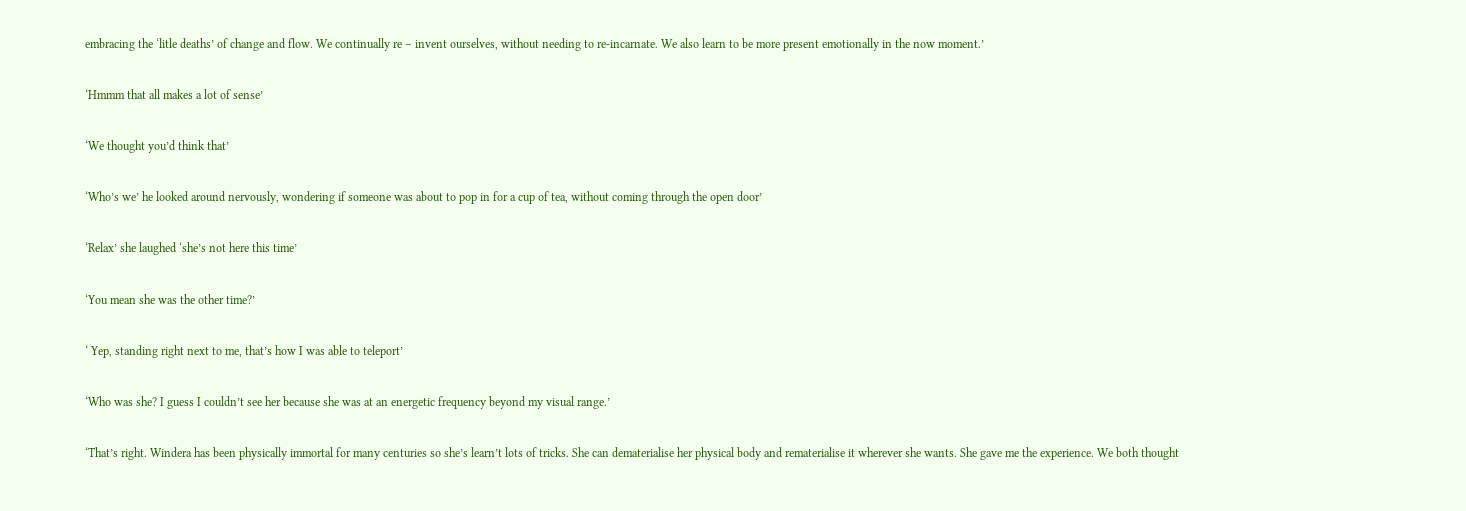embracing the ‘litle deaths’ of change and flow. We continually re – invent ourselves, without needing to re-incarnate. We also learn to be more present emotionally in the now moment.’

‘Hmmm that all makes a lot of sense’

‘We thought you’d think that’

‘Who’s we’ he looked around nervously, wondering if someone was about to pop in for a cup of tea, without coming through the open door’

‘Relax’ she laughed ‘she’s not here this time’

‘You mean she was the other time?’

‘ Yep, standing right next to me, that’s how I was able to teleport’

‘Who was she? I guess I couldn’t see her because she was at an energetic frequency beyond my visual range.’

‘That’s right. Windera has been physically immortal for many centuries so she’s learn’t lots of tricks. She can dematerialise her physical body and rematerialise it wherever she wants. She gave me the experience. We both thought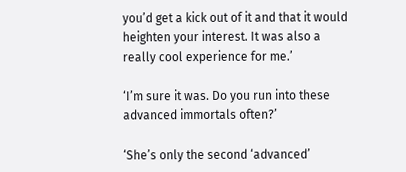you’d get a kick out of it and that it would heighten your interest. It was also a really cool experience for me.’

‘I’m sure it was. Do you run into these advanced immortals often?’

‘She’s only the second ‘advanced’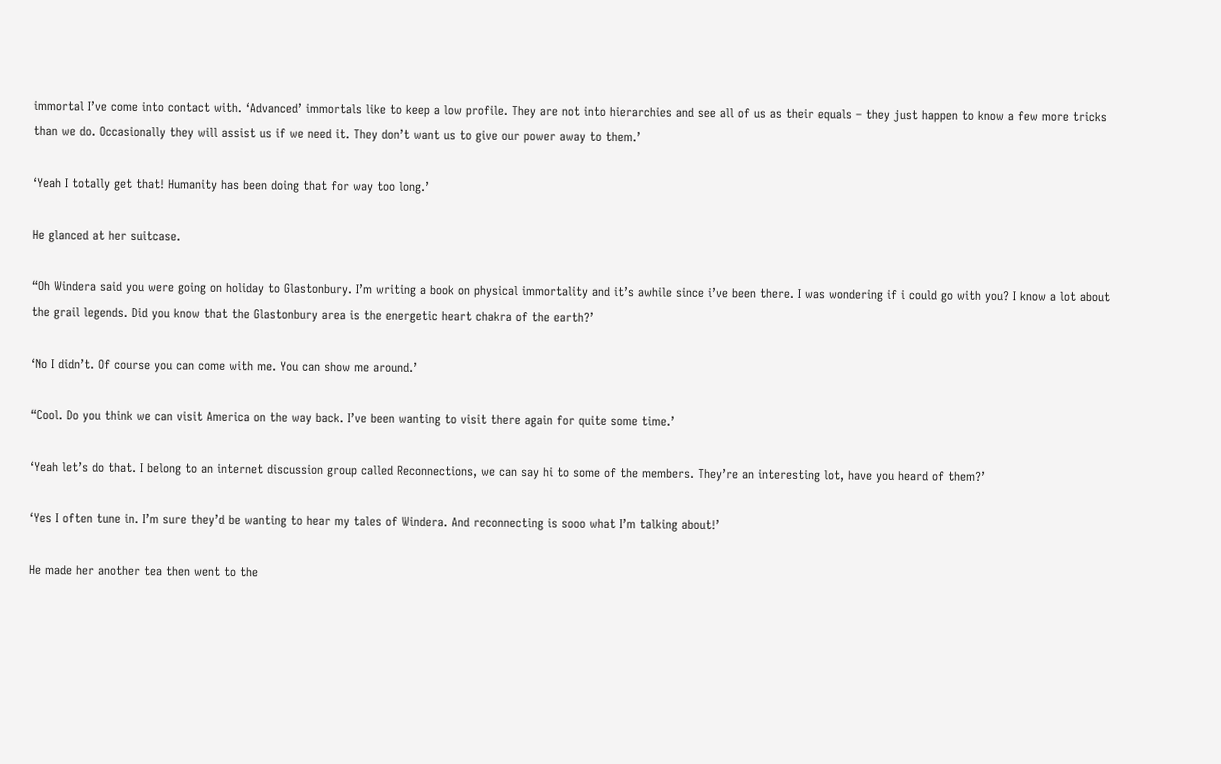immortal I’ve come into contact with. ‘Advanced’ immortals like to keep a low profile. They are not into hierarchies and see all of us as their equals – they just happen to know a few more tricks than we do. Occasionally they will assist us if we need it. They don’t want us to give our power away to them.’

‘Yeah I totally get that! Humanity has been doing that for way too long.’

He glanced at her suitcase.

“Oh Windera said you were going on holiday to Glastonbury. I’m writing a book on physical immortality and it’s awhile since i’ve been there. I was wondering if i could go with you? I know a lot about the grail legends. Did you know that the Glastonbury area is the energetic heart chakra of the earth?’

‘No I didn’t. Of course you can come with me. You can show me around.’

“Cool. Do you think we can visit America on the way back. I’ve been wanting to visit there again for quite some time.’

‘Yeah let’s do that. I belong to an internet discussion group called Reconnections, we can say hi to some of the members. They’re an interesting lot, have you heard of them?’

‘Yes I often tune in. I’m sure they’d be wanting to hear my tales of Windera. And reconnecting is sooo what I’m talking about!’

He made her another tea then went to the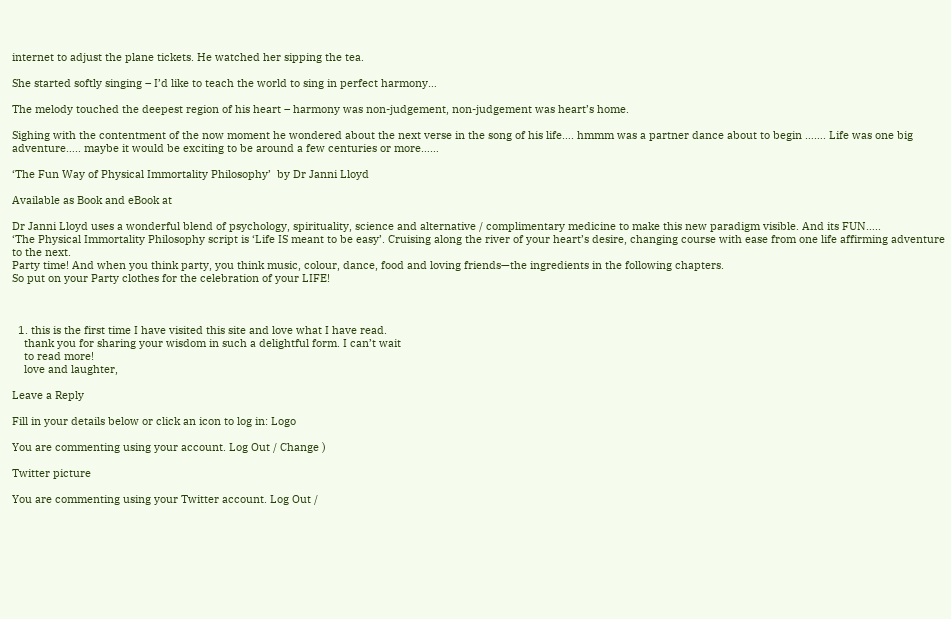internet to adjust the plane tickets. He watched her sipping the tea.

She started softly singing – I’d like to teach the world to sing in perfect harmony…

The melody touched the deepest region of his heart – harmony was non-judgement, non-judgement was heart’s home.

Sighing with the contentment of the now moment he wondered about the next verse in the song of his life…. hmmm was a partner dance about to begin ……. Life was one big adventure….. maybe it would be exciting to be around a few centuries or more……

‘The Fun Way of Physical Immortality Philosophy’  by Dr Janni Lloyd

Available as Book and eBook at

Dr Janni Lloyd uses a wonderful blend of psychology, spirituality, science and alternative / complimentary medicine to make this new paradigm visible. And its FUN…..
‘The Physical Immortality Philosophy script is ‘Life IS meant to be easy’. Cruising along the river of your heart’s desire, changing course with ease from one life affirming adventure to the next.
Party time! And when you think party, you think music, colour, dance, food and loving friends—the ingredients in the following chapters.
So put on your Party clothes for the celebration of your LIFE!



  1. this is the first time I have visited this site and love what I have read.
    thank you for sharing your wisdom in such a delightful form. I can’t wait
    to read more!
    love and laughter,

Leave a Reply

Fill in your details below or click an icon to log in: Logo

You are commenting using your account. Log Out / Change )

Twitter picture

You are commenting using your Twitter account. Log Out /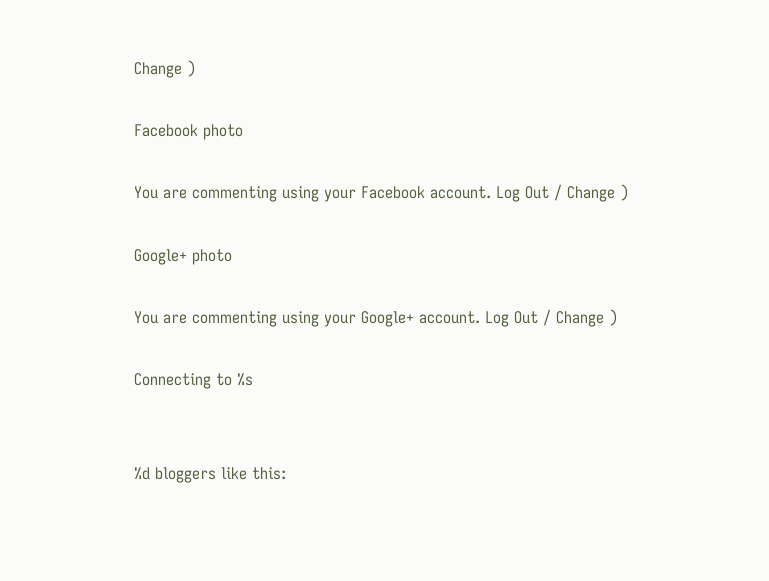Change )

Facebook photo

You are commenting using your Facebook account. Log Out / Change )

Google+ photo

You are commenting using your Google+ account. Log Out / Change )

Connecting to %s


%d bloggers like this: